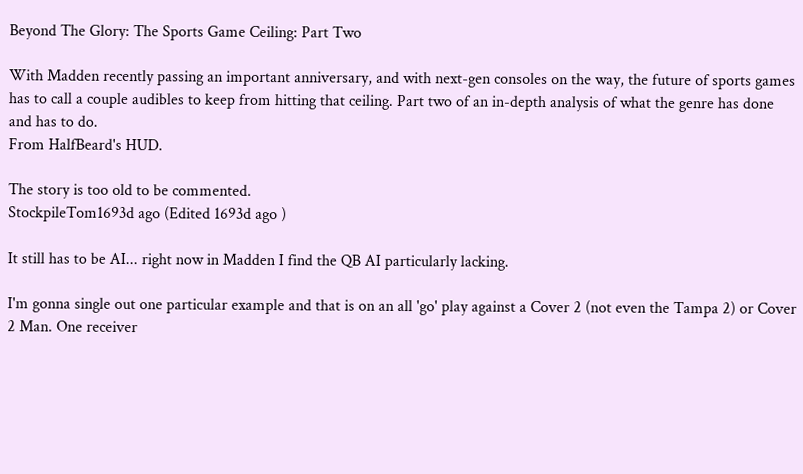Beyond The Glory: The Sports Game Ceiling: Part Two

With Madden recently passing an important anniversary, and with next-gen consoles on the way, the future of sports games has to call a couple audibles to keep from hitting that ceiling. Part two of an in-depth analysis of what the genre has done and has to do.
From HalfBeard's HUD.

The story is too old to be commented.
StockpileTom1693d ago (Edited 1693d ago )

It still has to be AI... right now in Madden I find the QB AI particularly lacking.

I'm gonna single out one particular example and that is on an all 'go' play against a Cover 2 (not even the Tampa 2) or Cover 2 Man. One receiver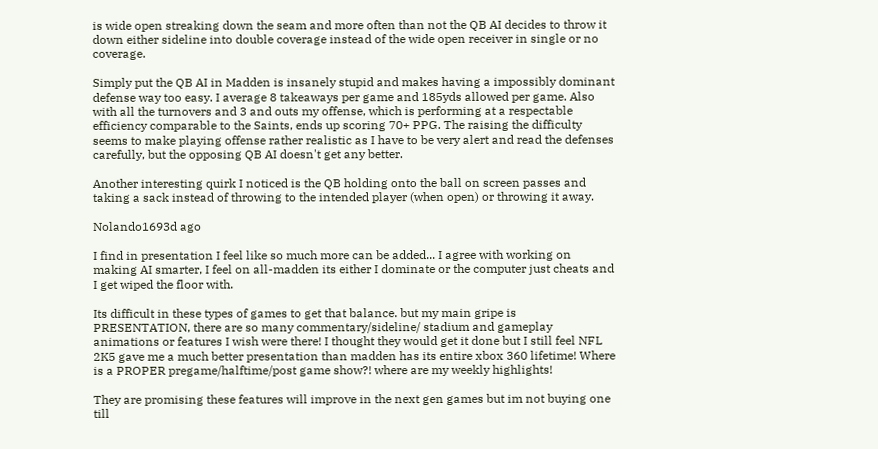is wide open streaking down the seam and more often than not the QB AI decides to throw it down either sideline into double coverage instead of the wide open receiver in single or no coverage.

Simply put the QB AI in Madden is insanely stupid and makes having a impossibly dominant defense way too easy. I average 8 takeaways per game and 185yds allowed per game. Also with all the turnovers and 3 and outs my offense, which is performing at a respectable efficiency comparable to the Saints, ends up scoring 70+ PPG. The raising the difficulty seems to make playing offense rather realistic as I have to be very alert and read the defenses carefully, but the opposing QB AI doesn't get any better.

Another interesting quirk I noticed is the QB holding onto the ball on screen passes and taking a sack instead of throwing to the intended player (when open) or throwing it away.

Nolando1693d ago

I find in presentation I feel like so much more can be added... I agree with working on making AI smarter, I feel on all-madden its either I dominate or the computer just cheats and I get wiped the floor with.

Its difficult in these types of games to get that balance. but my main gripe is PRESENTATION, there are so many commentary/sideline/ stadium and gameplay animations or features I wish were there! I thought they would get it done but I still feel NFL 2K5 gave me a much better presentation than madden has its entire xbox 360 lifetime! Where is a PROPER pregame/halftime/post game show?! where are my weekly highlights!

They are promising these features will improve in the next gen games but im not buying one till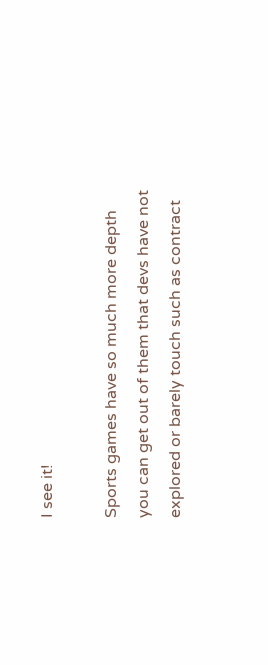I see it!

Sports games have so much more depth you can get out of them that devs have not explored or barely touch such as contract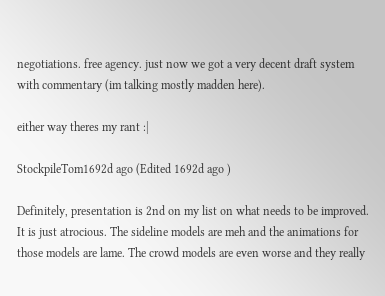negotiations. free agency. just now we got a very decent draft system with commentary (im talking mostly madden here).

either way theres my rant :|

StockpileTom1692d ago (Edited 1692d ago )

Definitely, presentation is 2nd on my list on what needs to be improved. It is just atrocious. The sideline models are meh and the animations for those models are lame. The crowd models are even worse and they really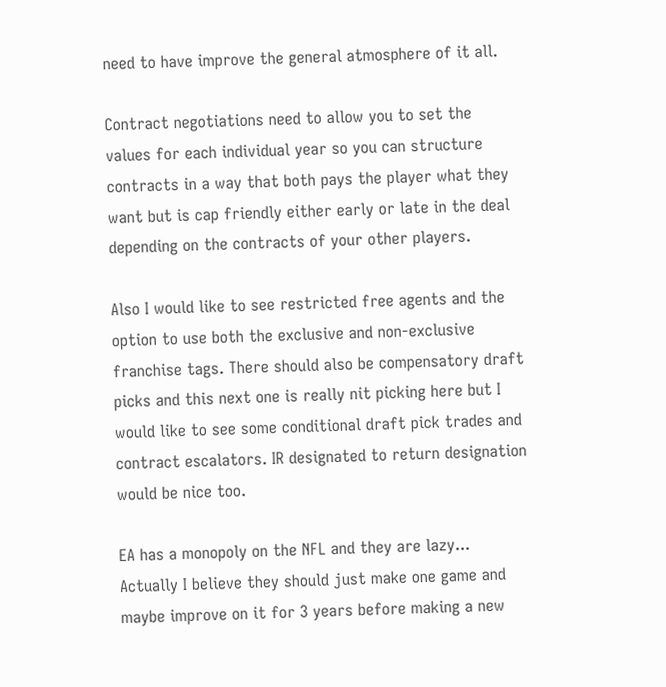need to have improve the general atmosphere of it all.

Contract negotiations need to allow you to set the values for each individual year so you can structure contracts in a way that both pays the player what they want but is cap friendly either early or late in the deal depending on the contracts of your other players.

Also I would like to see restricted free agents and the option to use both the exclusive and non-exclusive franchise tags. There should also be compensatory draft picks and this next one is really nit picking here but I would like to see some conditional draft pick trades and contract escalators. IR designated to return designation would be nice too.

EA has a monopoly on the NFL and they are lazy... Actually I believe they should just make one game and maybe improve on it for 3 years before making a new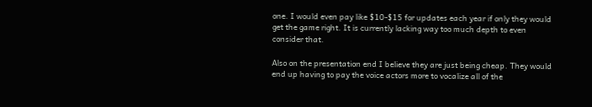one. I would even pay like $10-$15 for updates each year if only they would get the game right. It is currently lacking way too much depth to even consider that.

Also on the presentation end I believe they are just being cheap. They would end up having to pay the voice actors more to vocalize all of the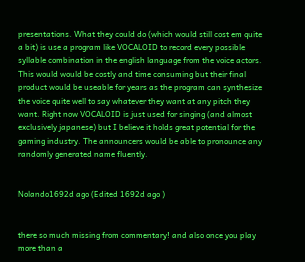presentations. What they could do (which would still cost em quite a bit) is use a program like VOCALOID to record every possible syllable combination in the english language from the voice actors. This would would be costly and time consuming but their final product would be useable for years as the program can synthesize the voice quite well to say whatever they want at any pitch they want. Right now VOCALOID is just used for singing (and almost exclusively japanese) but I believe it holds great potential for the gaming industry. The announcers would be able to pronounce any randomly generated name fluently.


Nolando1692d ago (Edited 1692d ago )


there so much missing from commentary! and also once you play more than a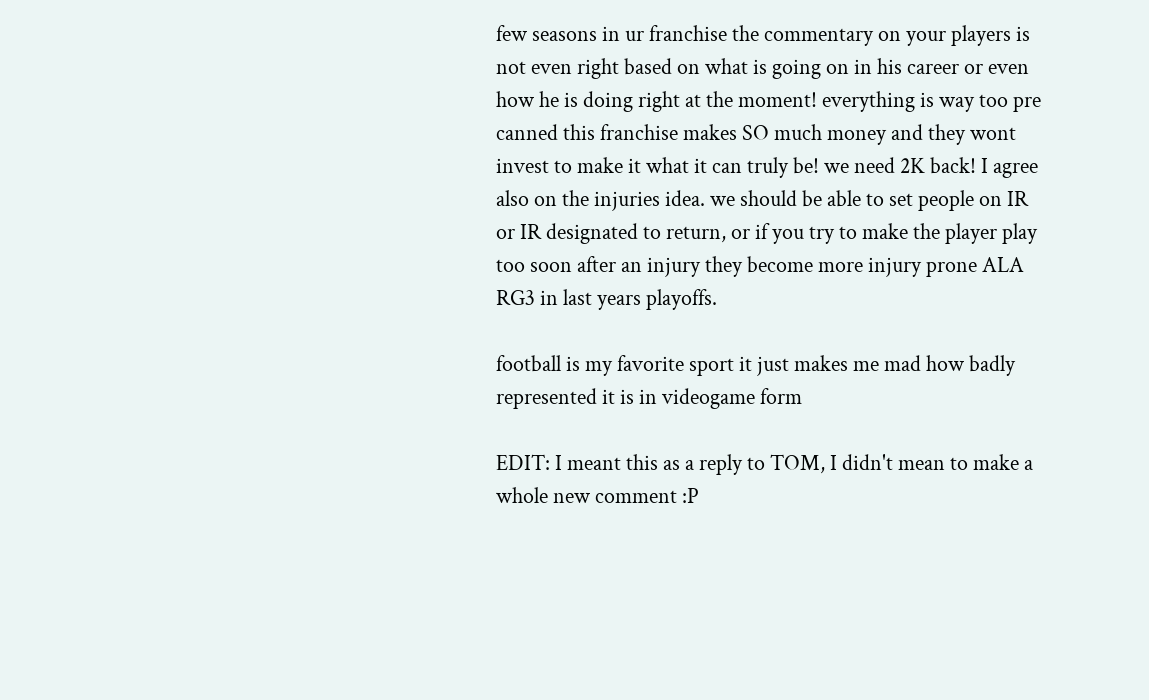few seasons in ur franchise the commentary on your players is not even right based on what is going on in his career or even how he is doing right at the moment! everything is way too pre canned this franchise makes SO much money and they wont invest to make it what it can truly be! we need 2K back! I agree also on the injuries idea. we should be able to set people on IR or IR designated to return, or if you try to make the player play too soon after an injury they become more injury prone ALA RG3 in last years playoffs.

football is my favorite sport it just makes me mad how badly represented it is in videogame form

EDIT: I meant this as a reply to TOM, I didn't mean to make a whole new comment :P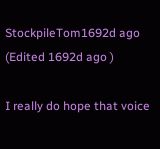StockpileTom1692d ago (Edited 1692d ago )

I really do hope that voice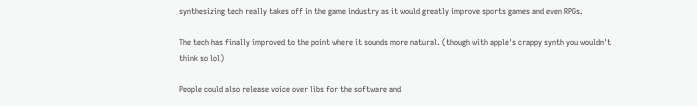synthesizing tech really takes off in the game industry as it would greatly improve sports games and even RPGs.

The tech has finally improved to the point where it sounds more natural. (though with apple's crappy synth you wouldn't think so lol)

People could also release voice over libs for the software and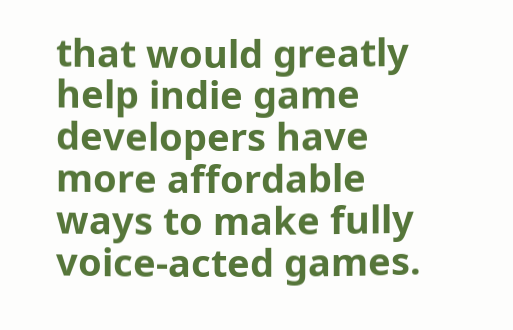that would greatly help indie game developers have more affordable ways to make fully voice-acted games.